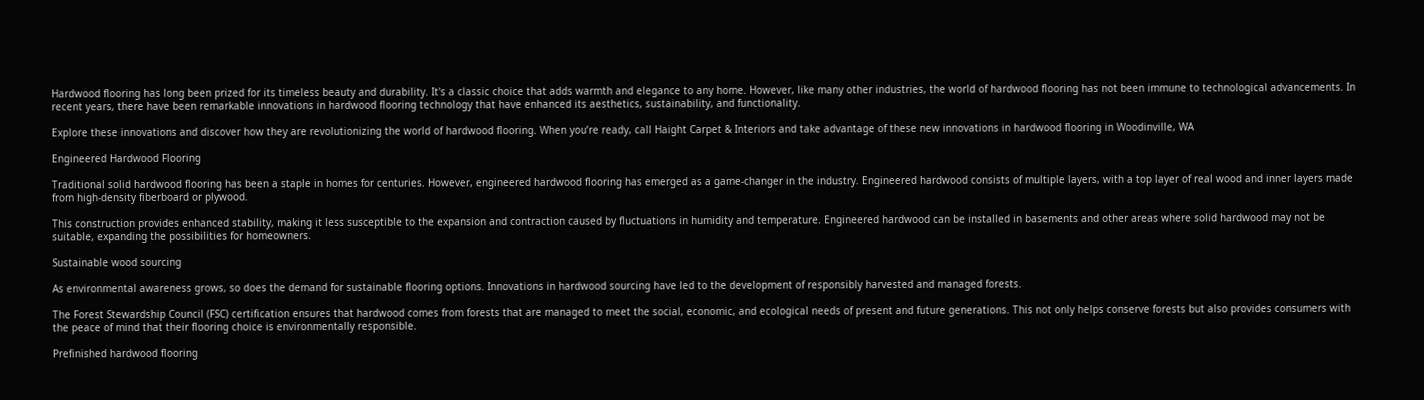Hardwood flooring has long been prized for its timeless beauty and durability. It's a classic choice that adds warmth and elegance to any home. However, like many other industries, the world of hardwood flooring has not been immune to technological advancements. In recent years, there have been remarkable innovations in hardwood flooring technology that have enhanced its aesthetics, sustainability, and functionality.

Explore these innovations and discover how they are revolutionizing the world of hardwood flooring. When you’re ready, call Haight Carpet & Interiors and take advantage of these new innovations in hardwood flooring in Woodinville, WA

Engineered Hardwood Flooring

Traditional solid hardwood flooring has been a staple in homes for centuries. However, engineered hardwood flooring has emerged as a game-changer in the industry. Engineered hardwood consists of multiple layers, with a top layer of real wood and inner layers made from high-density fiberboard or plywood.

This construction provides enhanced stability, making it less susceptible to the expansion and contraction caused by fluctuations in humidity and temperature. Engineered hardwood can be installed in basements and other areas where solid hardwood may not be suitable, expanding the possibilities for homeowners.

Sustainable wood sourcing

As environmental awareness grows, so does the demand for sustainable flooring options. Innovations in hardwood sourcing have led to the development of responsibly harvested and managed forests.

The Forest Stewardship Council (FSC) certification ensures that hardwood comes from forests that are managed to meet the social, economic, and ecological needs of present and future generations. This not only helps conserve forests but also provides consumers with the peace of mind that their flooring choice is environmentally responsible.

Prefinished hardwood flooring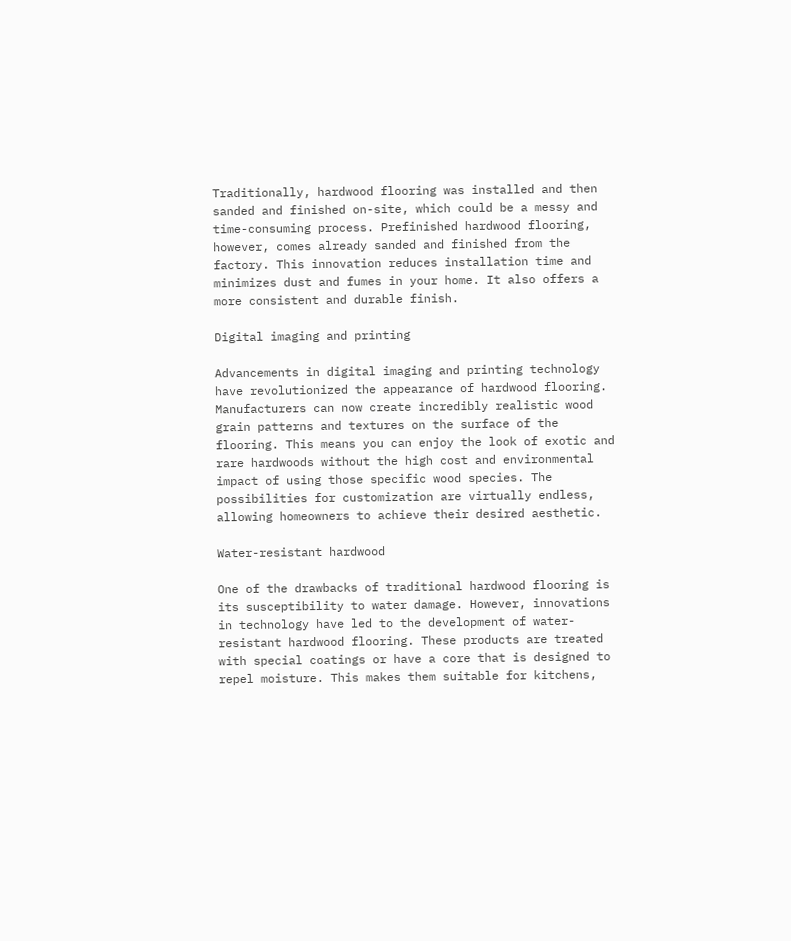Traditionally, hardwood flooring was installed and then sanded and finished on-site, which could be a messy and time-consuming process. Prefinished hardwood flooring, however, comes already sanded and finished from the factory. This innovation reduces installation time and minimizes dust and fumes in your home. It also offers a more consistent and durable finish.

Digital imaging and printing

Advancements in digital imaging and printing technology have revolutionized the appearance of hardwood flooring. Manufacturers can now create incredibly realistic wood grain patterns and textures on the surface of the flooring. This means you can enjoy the look of exotic and rare hardwoods without the high cost and environmental impact of using those specific wood species. The possibilities for customization are virtually endless, allowing homeowners to achieve their desired aesthetic.

Water-resistant hardwood

One of the drawbacks of traditional hardwood flooring is its susceptibility to water damage. However, innovations in technology have led to the development of water-resistant hardwood flooring. These products are treated with special coatings or have a core that is designed to repel moisture. This makes them suitable for kitchens,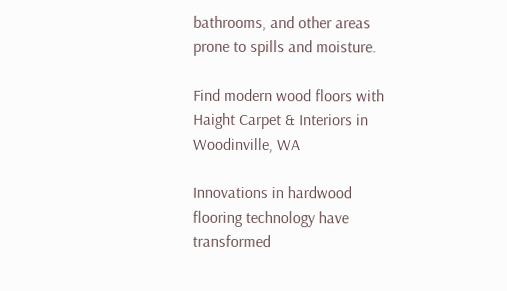bathrooms, and other areas prone to spills and moisture.

Find modern wood floors with Haight Carpet & Interiors in Woodinville, WA

Innovations in hardwood flooring technology have transformed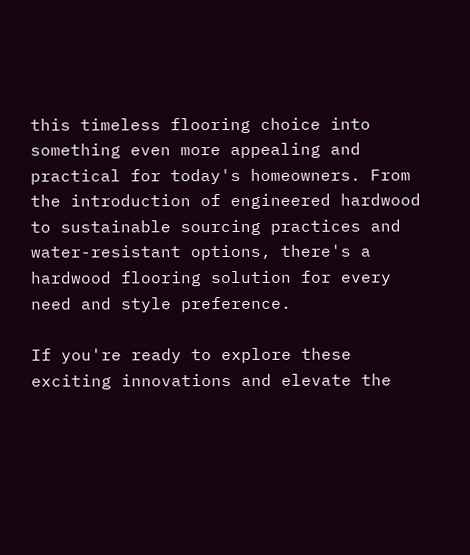this timeless flooring choice into something even more appealing and practical for today's homeowners. From the introduction of engineered hardwood to sustainable sourcing practices and water-resistant options, there's a hardwood flooring solution for every need and style preference.

If you're ready to explore these exciting innovations and elevate the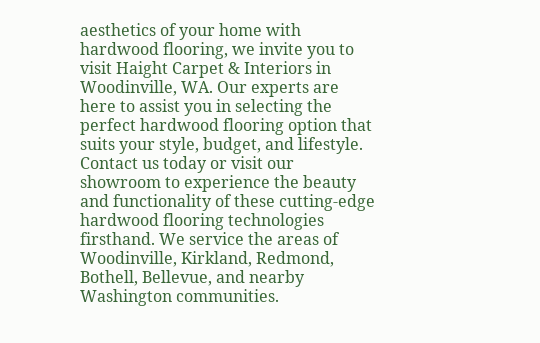aesthetics of your home with hardwood flooring, we invite you to visit Haight Carpet & Interiors in Woodinville, WA. Our experts are here to assist you in selecting the perfect hardwood flooring option that suits your style, budget, and lifestyle. Contact us today or visit our showroom to experience the beauty and functionality of these cutting-edge hardwood flooring technologies firsthand. We service the areas of Woodinville, Kirkland, Redmond, Bothell, Bellevue, and nearby Washington communities.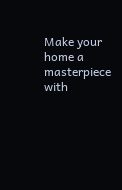Make your home a masterpiece with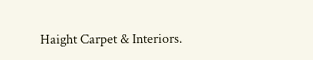Haight Carpet & Interiors.